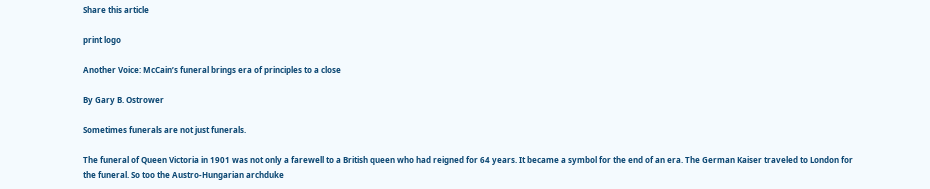Share this article

print logo

Another Voice: McCain’s funeral brings era of principles to a close

By Gary B. Ostrower

Sometimes funerals are not just funerals.

The funeral of Queen Victoria in 1901 was not only a farewell to a British queen who had reigned for 64 years. It became a symbol for the end of an era. The German Kaiser traveled to London for the funeral. So too the Austro-Hungarian archduke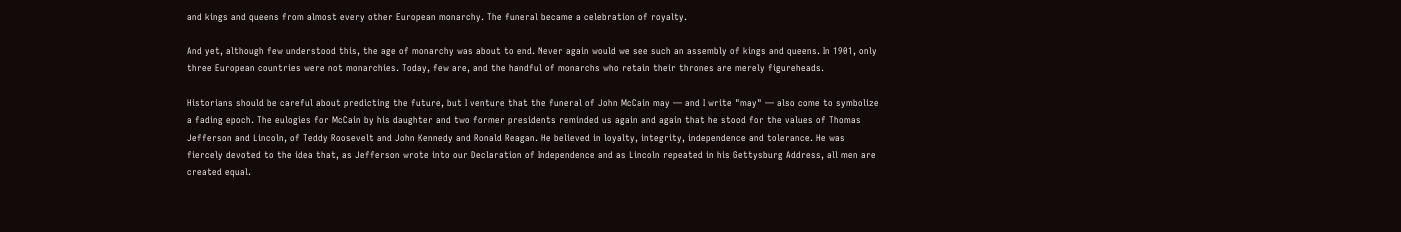and kings and queens from almost every other European monarchy. The funeral became a celebration of royalty.

And yet, although few understood this, the age of monarchy was about to end. Never again would we see such an assembly of kings and queens. In 1901, only three European countries were not monarchies. Today, few are, and the handful of monarchs who retain their thrones are merely figureheads.

Historians should be careful about predicting the future, but I venture that the funeral of John McCain may — and I write "may" — also come to symbolize a fading epoch. The eulogies for McCain by his daughter and two former presidents reminded us again and again that he stood for the values of Thomas Jefferson and Lincoln, of Teddy Roosevelt and John Kennedy and Ronald Reagan. He believed in loyalty, integrity, independence and tolerance. He was fiercely devoted to the idea that, as Jefferson wrote into our Declaration of Independence and as Lincoln repeated in his Gettysburg Address, all men are created equal.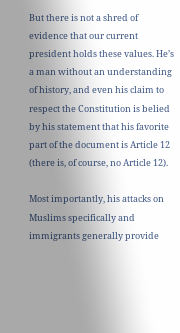But there is not a shred of evidence that our current president holds these values. He’s a man without an understanding of history, and even his claim to respect the Constitution is belied by his statement that his favorite part of the document is Article 12 (there is, of course, no Article 12).

Most importantly, his attacks on Muslims specifically and immigrants generally provide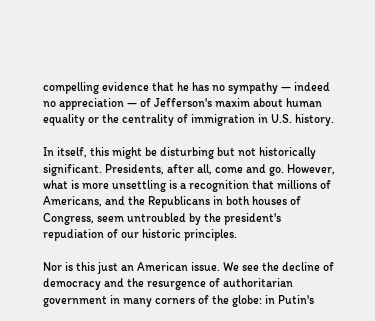compelling evidence that he has no sympathy — indeed no appreciation — of Jefferson's maxim about human equality or the centrality of immigration in U.S. history.

In itself, this might be disturbing but not historically significant. Presidents, after all, come and go. However, what is more unsettling is a recognition that millions of Americans, and the Republicans in both houses of Congress, seem untroubled by the president's repudiation of our historic principles.

Nor is this just an American issue. We see the decline of democracy and the resurgence of authoritarian government in many corners of the globe: in Putin's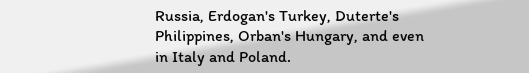Russia, Erdogan's Turkey, Duterte's Philippines, Orban's Hungary, and even in Italy and Poland.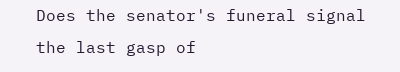Does the senator's funeral signal the last gasp of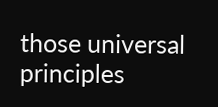those universal principles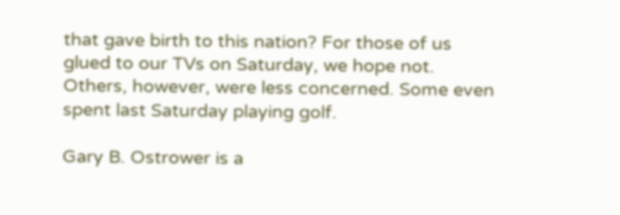that gave birth to this nation? For those of us glued to our TVs on Saturday, we hope not. Others, however, were less concerned. Some even spent last Saturday playing golf.

Gary B. Ostrower is a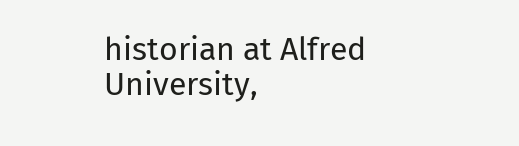historian at Alfred University,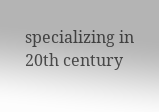specializing in 20th century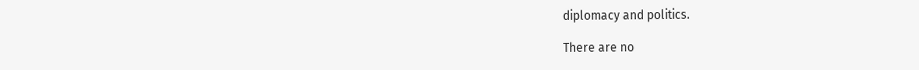diplomacy and politics.

There are no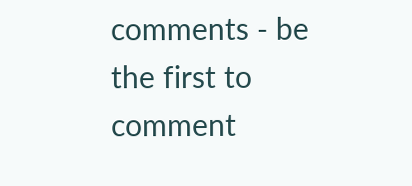comments - be the first to comment